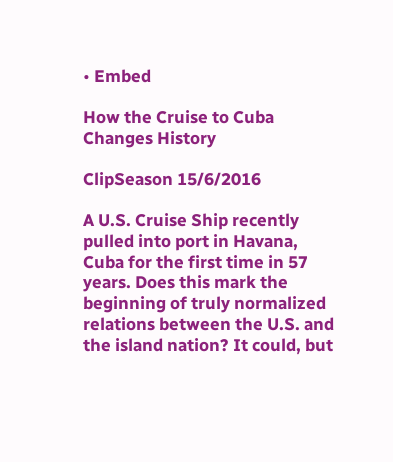• Embed

How the Cruise to Cuba Changes History

ClipSeason 15/6/2016

A U.S. Cruise Ship recently pulled into port in Havana, Cuba for the first time in 57 years. Does this mark the beginning of truly normalized relations between the U.S. and the island nation? It could, but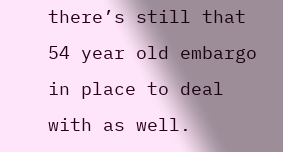there’s still that 54 year old embargo in place to deal with as well.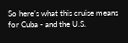So here’s what this cruise means for Cuba - and the U.S.